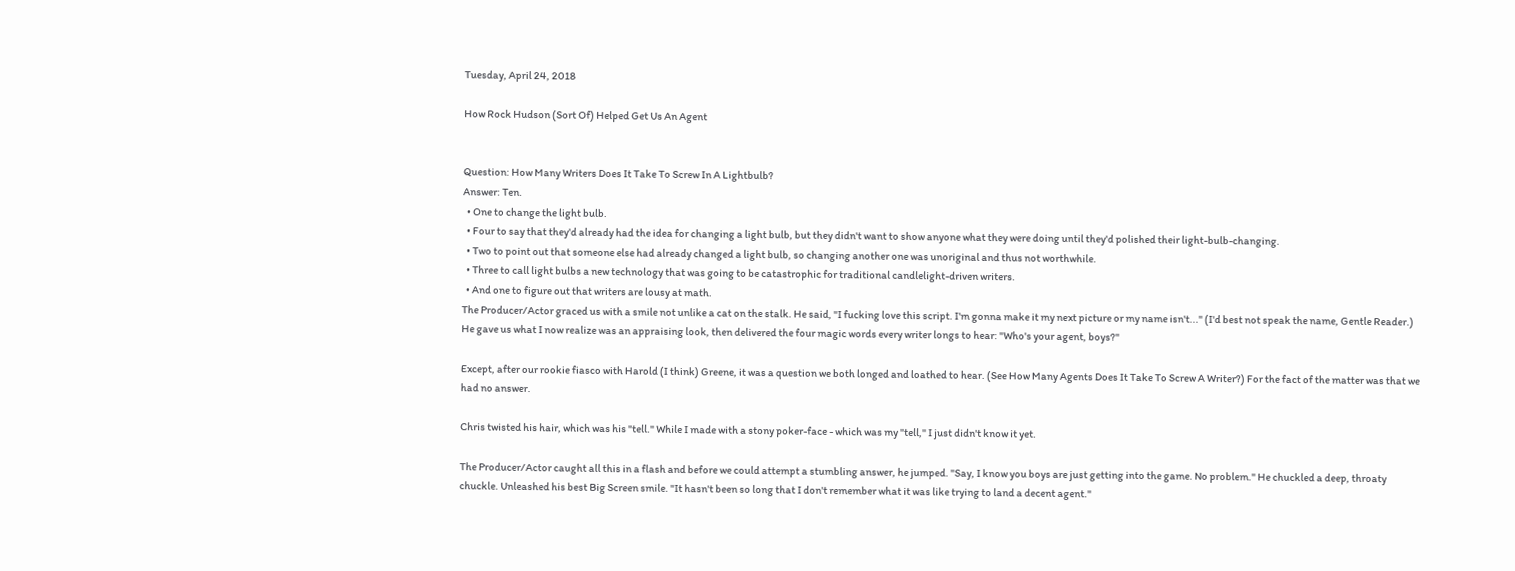Tuesday, April 24, 2018

How Rock Hudson (Sort Of) Helped Get Us An Agent


Question: How Many Writers Does It Take To Screw In A Lightbulb?
Answer: Ten.
  • One to change the light bulb.
  • Four to say that they'd already had the idea for changing a light bulb, but they didn't want to show anyone what they were doing until they'd polished their light-bulb-changing.
  • Two to point out that someone else had already changed a light bulb, so changing another one was unoriginal and thus not worthwhile.
  • Three to call light bulbs a new technology that was going to be catastrophic for traditional candlelight-driven writers.
  • And one to figure out that writers are lousy at math.
The Producer/Actor graced us with a smile not unlike a cat on the stalk. He said, "I fucking love this script. I'm gonna make it my next picture or my name isn't..." (I'd best not speak the name, Gentle Reader.) He gave us what I now realize was an appraising look, then delivered the four magic words every writer longs to hear: "Who's your agent, boys?"

Except, after our rookie fiasco with Harold (I think) Greene, it was a question we both longed and loathed to hear. (See How Many Agents Does It Take To Screw A Writer?) For the fact of the matter was that we had no answer.

Chris twisted his hair, which was his "tell." While I made with a stony poker-face - which was my "tell," I just didn't know it yet.

The Producer/Actor caught all this in a flash and before we could attempt a stumbling answer, he jumped. "Say, I know you boys are just getting into the game. No problem." He chuckled a deep, throaty chuckle. Unleashed his best Big Screen smile. "It hasn't been so long that I don't remember what it was like trying to land a decent agent."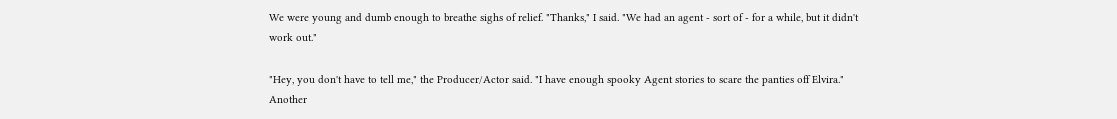We were young and dumb enough to breathe sighs of relief. "Thanks," I said. "We had an agent - sort of - for a while, but it didn't work out."

"Hey, you don't have to tell me," the Producer/Actor said. "I have enough spooky Agent stories to scare the panties off Elvira." Another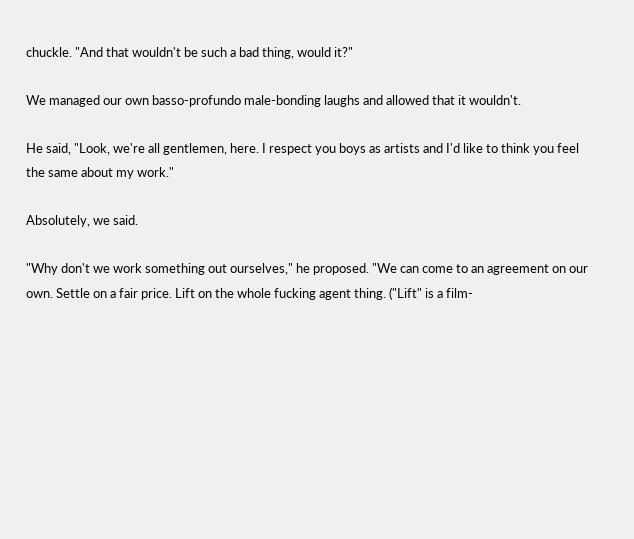chuckle. "And that wouldn't be such a bad thing, would it?"

We managed our own basso-profundo male-bonding laughs and allowed that it wouldn't.

He said, "Look, we're all gentlemen, here. I respect you boys as artists and I'd like to think you feel the same about my work."

Absolutely, we said.

"Why don't we work something out ourselves," he proposed. "We can come to an agreement on our own. Settle on a fair price. Lift on the whole fucking agent thing. ("Lift" is a film-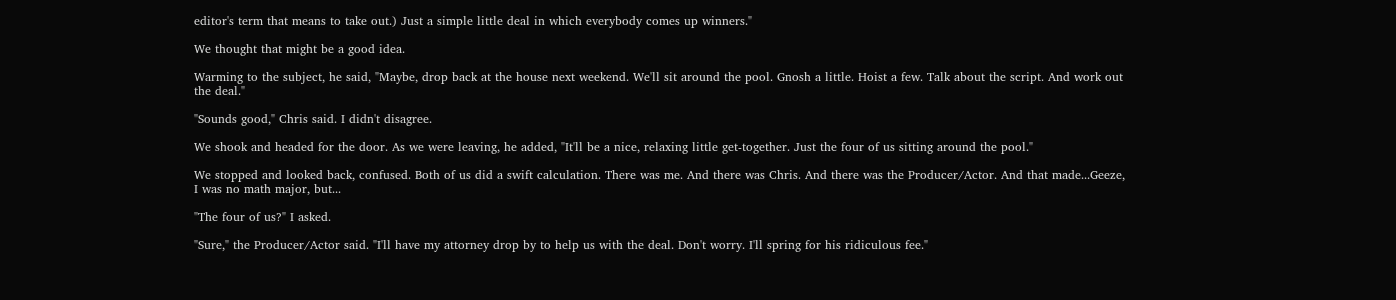editor's term that means to take out.) Just a simple little deal in which everybody comes up winners."

We thought that might be a good idea.

Warming to the subject, he said, "Maybe, drop back at the house next weekend. We'll sit around the pool. Gnosh a little. Hoist a few. Talk about the script. And work out the deal."

"Sounds good," Chris said. I didn't disagree.

We shook and headed for the door. As we were leaving, he added, "It'll be a nice, relaxing little get-together. Just the four of us sitting around the pool."

We stopped and looked back, confused. Both of us did a swift calculation. There was me. And there was Chris. And there was the Producer/Actor. And that made...Geeze, I was no math major, but...

"The four of us?" I asked.

"Sure," the Producer/Actor said. "I'll have my attorney drop by to help us with the deal. Don't worry. I'll spring for his ridiculous fee."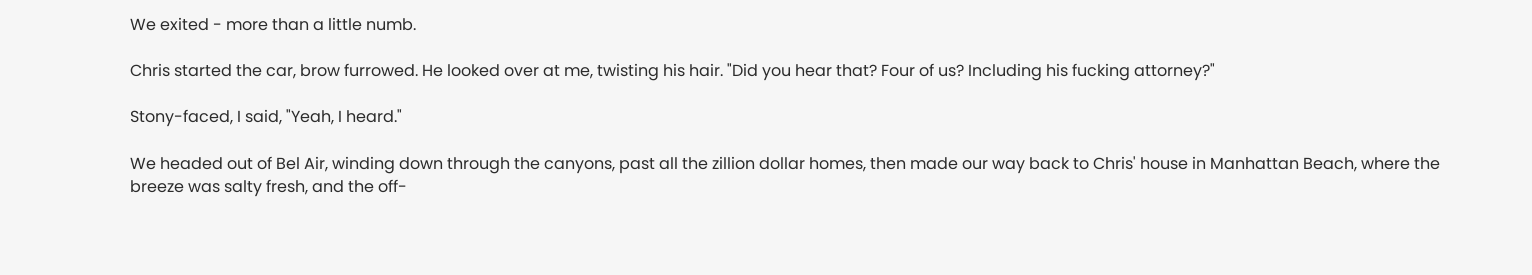We exited - more than a little numb.

Chris started the car, brow furrowed. He looked over at me, twisting his hair. "Did you hear that? Four of us? Including his fucking attorney?"

Stony-faced, I said, "Yeah, I heard."

We headed out of Bel Air, winding down through the canyons, past all the zillion dollar homes, then made our way back to Chris' house in Manhattan Beach, where the breeze was salty fresh, and the off-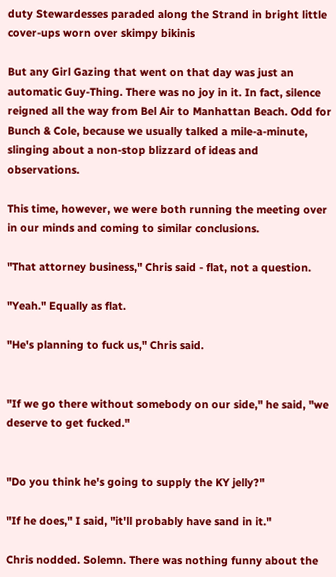duty Stewardesses paraded along the Strand in bright little cover-ups worn over skimpy bikinis

But any Girl Gazing that went on that day was just an automatic Guy-Thing. There was no joy in it. In fact, silence reigned all the way from Bel Air to Manhattan Beach. Odd for Bunch & Cole, because we usually talked a mile-a-minute, slinging about a non-stop blizzard of ideas and observations.

This time, however, we were both running the meeting over in our minds and coming to similar conclusions.

"That attorney business," Chris said - flat, not a question.

"Yeah." Equally as flat.

"He's planning to fuck us," Chris said.


"If we go there without somebody on our side," he said, "we deserve to get fucked."


"Do you think he's going to supply the KY jelly?"

"If he does," I said, "it'll probably have sand in it."

Chris nodded. Solemn. There was nothing funny about the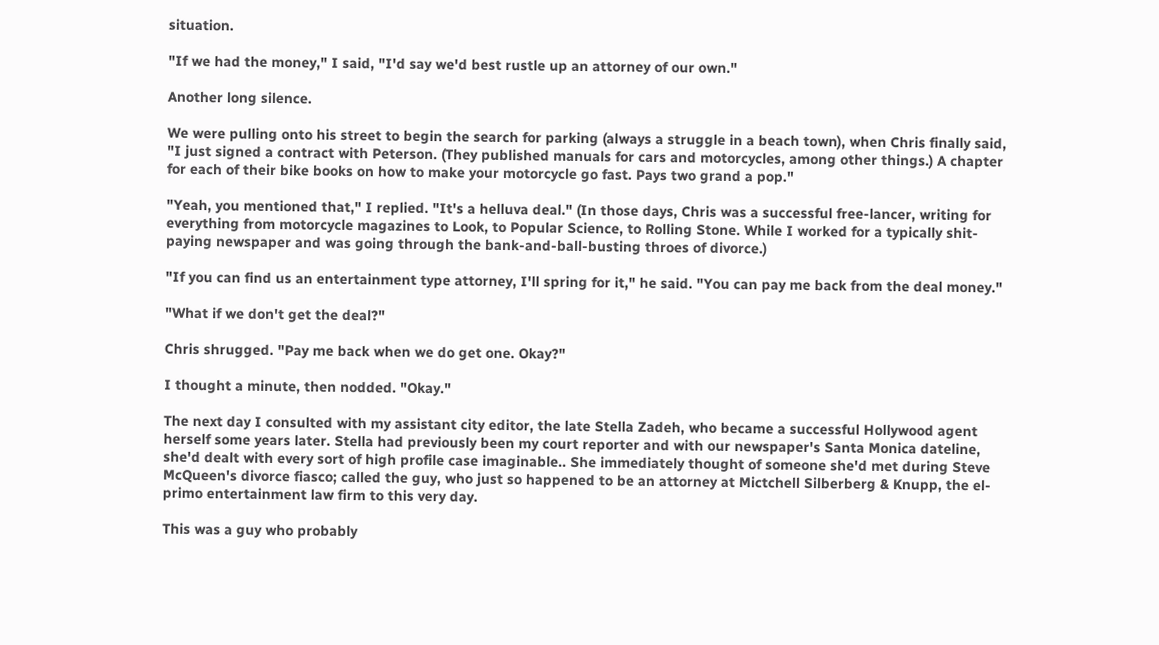situation.

"If we had the money," I said, "I'd say we'd best rustle up an attorney of our own."

Another long silence.

We were pulling onto his street to begin the search for parking (always a struggle in a beach town), when Chris finally said, "I just signed a contract with Peterson. (They published manuals for cars and motorcycles, among other things.) A chapter for each of their bike books on how to make your motorcycle go fast. Pays two grand a pop."

"Yeah, you mentioned that," I replied. "It's a helluva deal." (In those days, Chris was a successful free-lancer, writing for everything from motorcycle magazines to Look, to Popular Science, to Rolling Stone. While I worked for a typically shit-paying newspaper and was going through the bank-and-ball-busting throes of divorce.)

"If you can find us an entertainment type attorney, I'll spring for it," he said. "You can pay me back from the deal money."

"What if we don't get the deal?"

Chris shrugged. "Pay me back when we do get one. Okay?"

I thought a minute, then nodded. "Okay."

The next day I consulted with my assistant city editor, the late Stella Zadeh, who became a successful Hollywood agent herself some years later. Stella had previously been my court reporter and with our newspaper's Santa Monica dateline, she'd dealt with every sort of high profile case imaginable.. She immediately thought of someone she'd met during Steve McQueen's divorce fiasco; called the guy, who just so happened to be an attorney at Mictchell Silberberg & Knupp, the el-primo entertainment law firm to this very day.

This was a guy who probably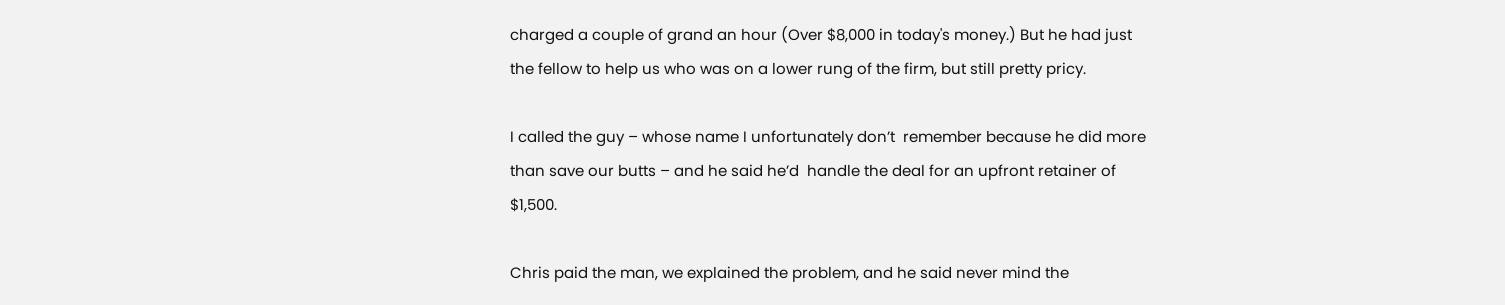charged a couple of grand an hour (Over $8,000 in today's money.) But he had just the fellow to help us who was on a lower rung of the firm, but still pretty pricy.

I called the guy – whose name I unfortunately don’t  remember because he did more than save our butts – and he said he’d  handle the deal for an upfront retainer of $1,500.

Chris paid the man, we explained the problem, and he said never mind the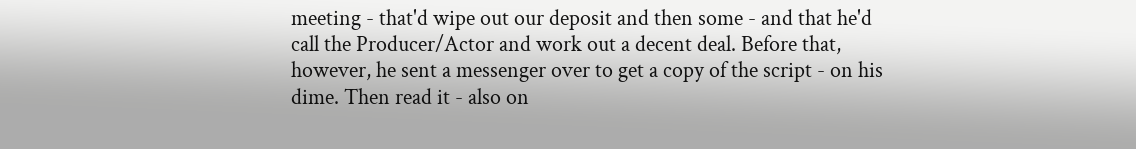meeting - that'd wipe out our deposit and then some - and that he'd call the Producer/Actor and work out a decent deal. Before that, however, he sent a messenger over to get a copy of the script - on his dime. Then read it - also on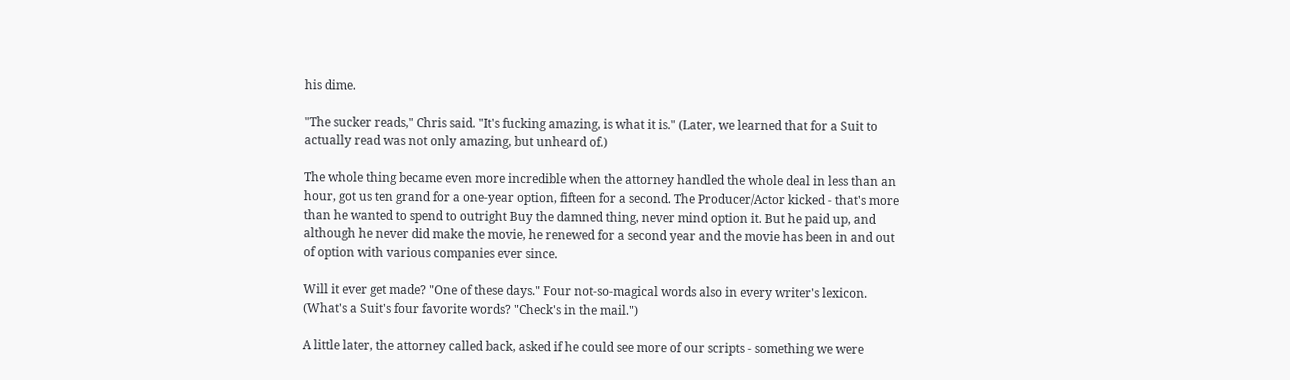his dime.

"The sucker reads," Chris said. "It's fucking amazing, is what it is." (Later, we learned that for a Suit to actually read was not only amazing, but unheard of.)

The whole thing became even more incredible when the attorney handled the whole deal in less than an hour, got us ten grand for a one-year option, fifteen for a second. The Producer/Actor kicked - that's more than he wanted to spend to outright Buy the damned thing, never mind option it. But he paid up, and although he never did make the movie, he renewed for a second year and the movie has been in and out of option with various companies ever since.

Will it ever get made? "One of these days." Four not-so-magical words also in every writer's lexicon. (What's a Suit's four favorite words? "Check's in the mail.")

A little later, the attorney called back, asked if he could see more of our scripts - something we were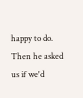happy to do. Then he asked us if we'd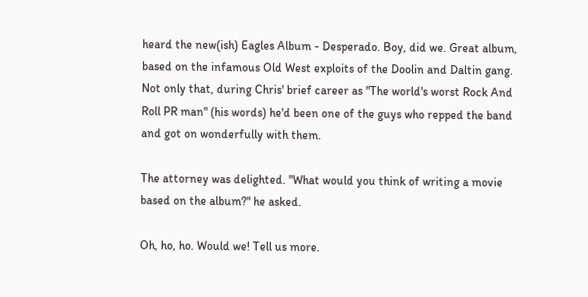heard the new(ish) Eagles Album - Desperado. Boy, did we. Great album, based on the infamous Old West exploits of the Doolin and Daltin gang. Not only that, during Chris' brief career as "The world's worst Rock And Roll PR man" (his words) he'd been one of the guys who repped the band and got on wonderfully with them.

The attorney was delighted. "What would you think of writing a movie based on the album?" he asked.

Oh, ho, ho. Would we! Tell us more.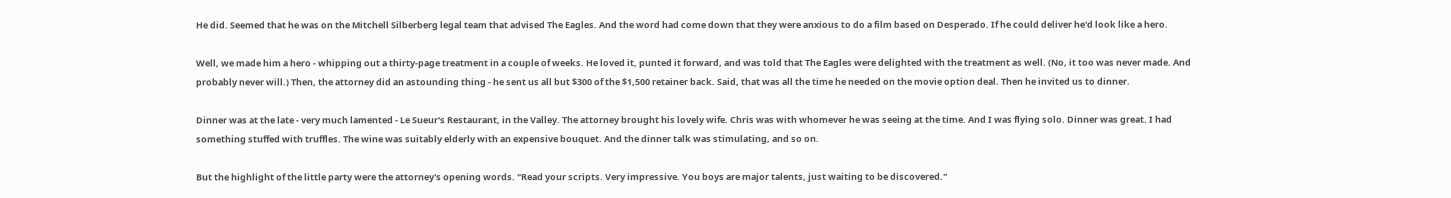He did. Seemed that he was on the Mitchell Silberberg legal team that advised The Eagles. And the word had come down that they were anxious to do a film based on Desperado. If he could deliver he'd look like a hero.

Well, we made him a hero - whipping out a thirty-page treatment in a couple of weeks. He loved it, punted it forward, and was told that The Eagles were delighted with the treatment as well. (No, it too was never made. And probably never will.) Then, the attorney did an astounding thing - he sent us all but $300 of the $1,500 retainer back. Said, that was all the time he needed on the movie option deal. Then he invited us to dinner.

Dinner was at the late - very much lamented - Le Sueur's Restaurant, in the Valley. The attorney brought his lovely wife. Chris was with whomever he was seeing at the time. And I was flying solo. Dinner was great. I had something stuffed with truffles. The wine was suitably elderly with an expensive bouquet. And the dinner talk was stimulating, and so on.

But the highlight of the little party were the attorney's opening words. "Read your scripts. Very impressive. You boys are major talents, just waiting to be discovered."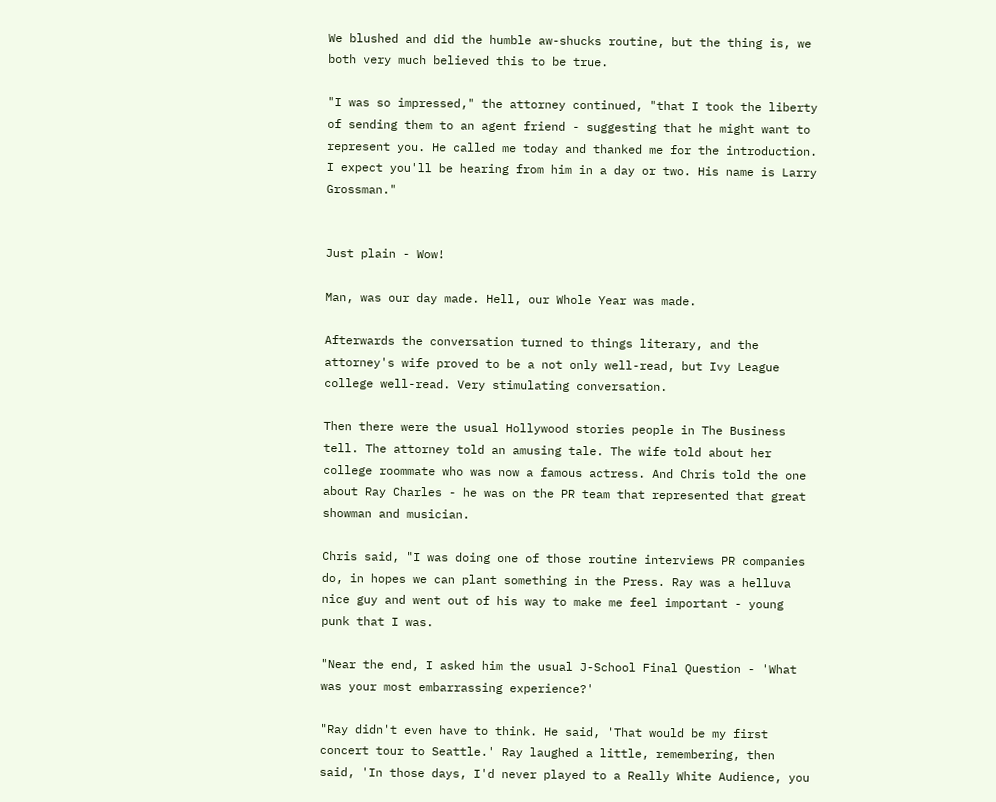We blushed and did the humble aw-shucks routine, but the thing is, we both very much believed this to be true.

"I was so impressed," the attorney continued, "that I took the liberty of sending them to an agent friend - suggesting that he might want to represent you. He called me today and thanked me for the introduction. I expect you'll be hearing from him in a day or two. His name is Larry Grossman."


Just plain - Wow!

Man, was our day made. Hell, our Whole Year was made.

Afterwards the conversation turned to things literary, and the attorney's wife proved to be a not only well-read, but Ivy League college well-read. Very stimulating conversation.

Then there were the usual Hollywood stories people in The Business tell. The attorney told an amusing tale. The wife told about her college roommate who was now a famous actress. And Chris told the one about Ray Charles - he was on the PR team that represented that great showman and musician.

Chris said, "I was doing one of those routine interviews PR companies do, in hopes we can plant something in the Press. Ray was a helluva nice guy and went out of his way to make me feel important - young punk that I was.

"Near the end, I asked him the usual J-School Final Question - 'What was your most embarrassing experience?'

"Ray didn't even have to think. He said, 'That would be my first concert tour to Seattle.' Ray laughed a little, remembering, then said, 'In those days, I'd never played to a Really White Audience, you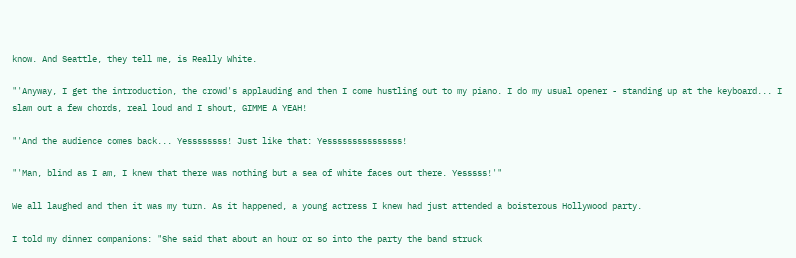know. And Seattle, they tell me, is Really White.

"'Anyway, I get the introduction, the crowd's applauding and then I come hustling out to my piano. I do my usual opener - standing up at the keyboard... I slam out a few chords, real loud and I shout, GIMME A YEAH!

"'And the audience comes back... Yessssssss! Just like that: Yesssssssssssssss!

"'Man, blind as I am, I knew that there was nothing but a sea of white faces out there. Yesssss!'"

We all laughed and then it was my turn. As it happened, a young actress I knew had just attended a boisterous Hollywood party.

I told my dinner companions: "She said that about an hour or so into the party the band struck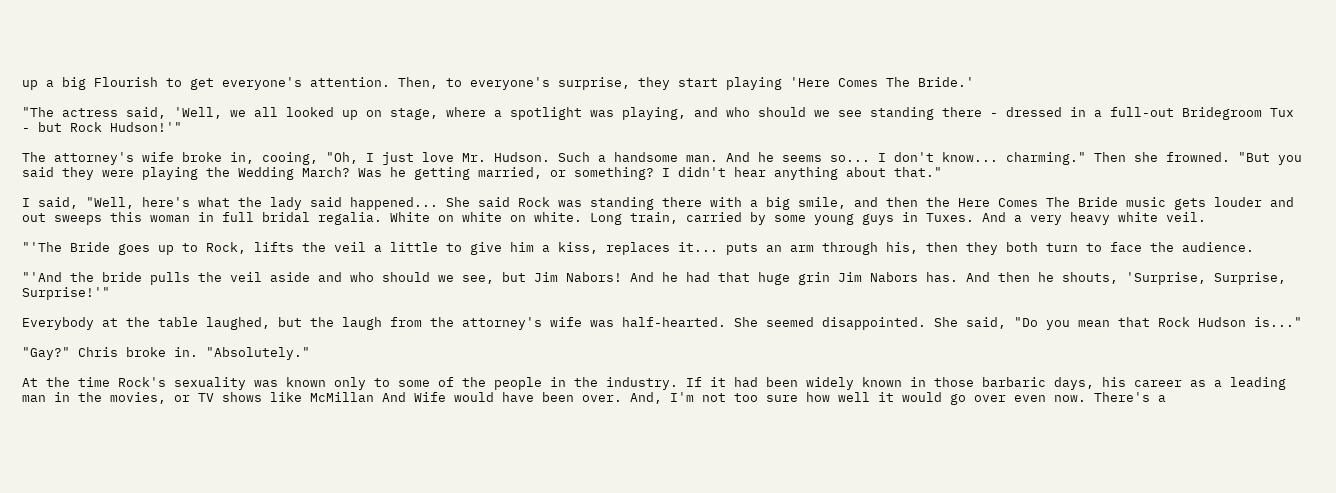up a big Flourish to get everyone's attention. Then, to everyone's surprise, they start playing 'Here Comes The Bride.'

"The actress said, 'Well, we all looked up on stage, where a spotlight was playing, and who should we see standing there - dressed in a full-out Bridegroom Tux - but Rock Hudson!'"

The attorney's wife broke in, cooing, "Oh, I just love Mr. Hudson. Such a handsome man. And he seems so... I don't know... charming." Then she frowned. "But you said they were playing the Wedding March? Was he getting married, or something? I didn't hear anything about that."

I said, "Well, here's what the lady said happened... She said Rock was standing there with a big smile, and then the Here Comes The Bride music gets louder and out sweeps this woman in full bridal regalia. White on white on white. Long train, carried by some young guys in Tuxes. And a very heavy white veil.

"'The Bride goes up to Rock, lifts the veil a little to give him a kiss, replaces it... puts an arm through his, then they both turn to face the audience.

"'And the bride pulls the veil aside and who should we see, but Jim Nabors! And he had that huge grin Jim Nabors has. And then he shouts, 'Surprise, Surprise, Surprise!'"

Everybody at the table laughed, but the laugh from the attorney's wife was half-hearted. She seemed disappointed. She said, "Do you mean that Rock Hudson is..."

"Gay?" Chris broke in. "Absolutely."

At the time Rock's sexuality was known only to some of the people in the industry. If it had been widely known in those barbaric days, his career as a leading man in the movies, or TV shows like McMillan And Wife would have been over. And, I'm not too sure how well it would go over even now. There's a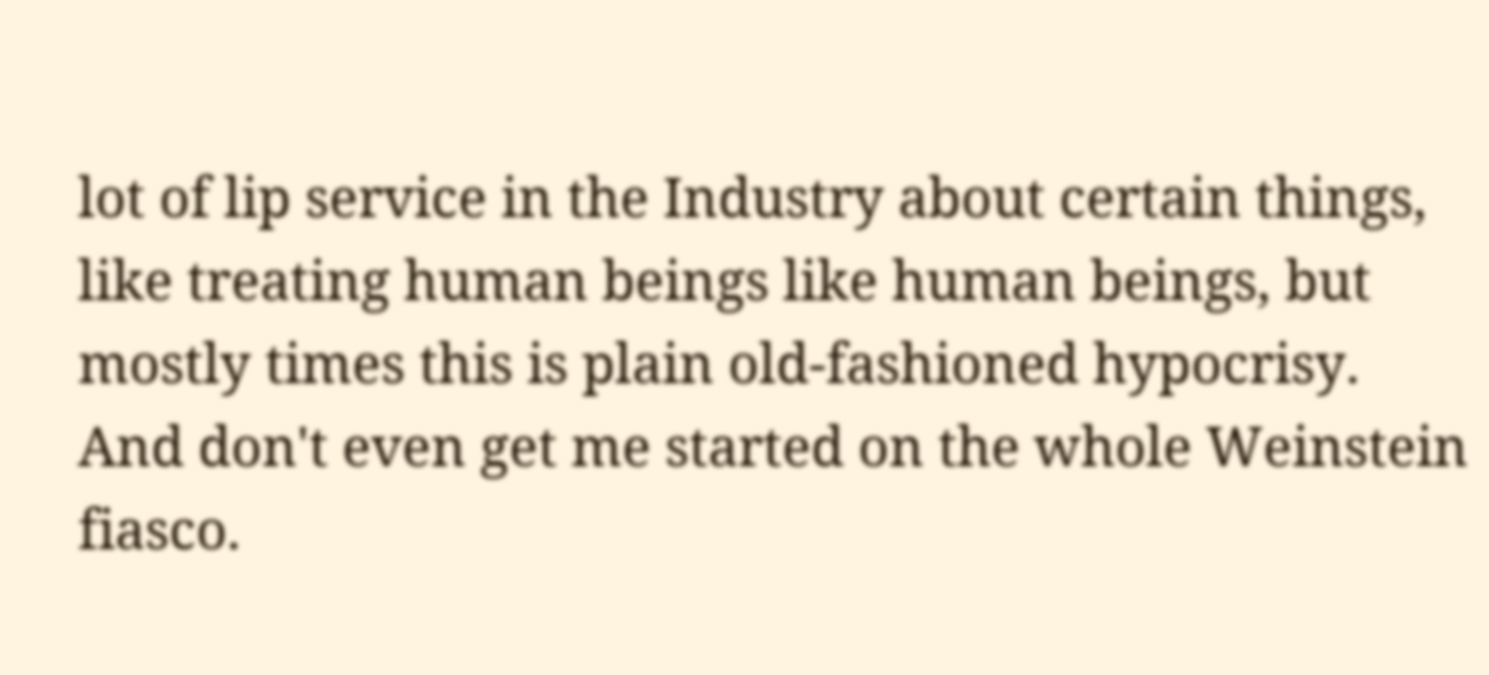lot of lip service in the Industry about certain things, like treating human beings like human beings, but mostly times this is plain old-fashioned hypocrisy. And don't even get me started on the whole Weinstein fiasco.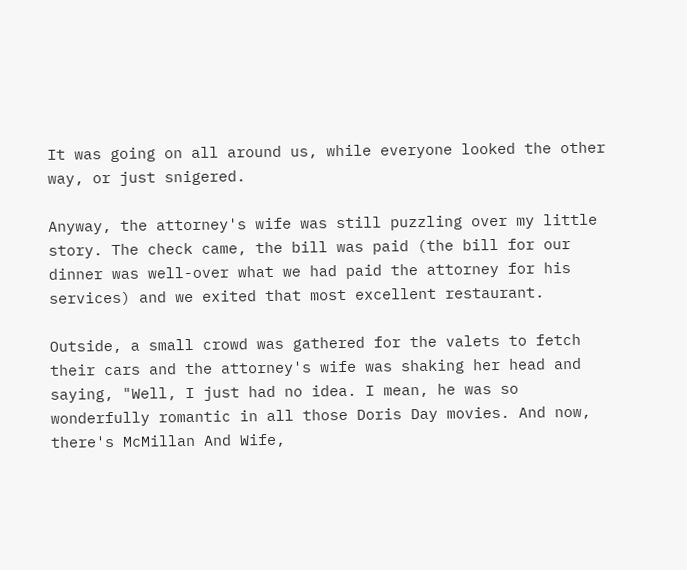It was going on all around us, while everyone looked the other way, or just snigered.

Anyway, the attorney's wife was still puzzling over my little story. The check came, the bill was paid (the bill for our dinner was well-over what we had paid the attorney for his services) and we exited that most excellent restaurant.

Outside, a small crowd was gathered for the valets to fetch their cars and the attorney's wife was shaking her head and saying, "Well, I just had no idea. I mean, he was so wonderfully romantic in all those Doris Day movies. And now, there's McMillan And Wife,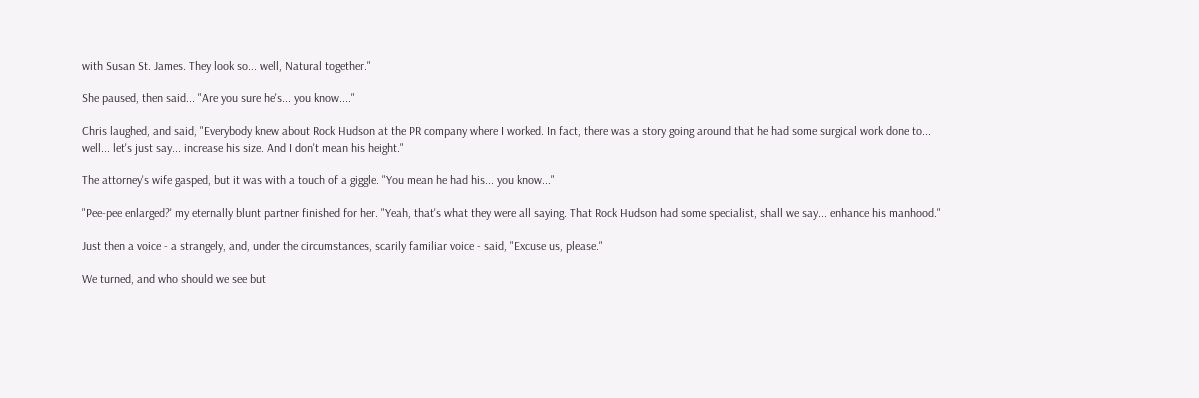with Susan St. James. They look so... well, Natural together."

She paused, then said... "Are you sure he's... you know...."

Chris laughed, and said, "Everybody knew about Rock Hudson at the PR company where I worked. In fact, there was a story going around that he had some surgical work done to... well... let's just say... increase his size. And I don't mean his height."

The attorney's wife gasped, but it was with a touch of a giggle. "You mean he had his... you know..."

"Pee-pee enlarged?' my eternally blunt partner finished for her. "Yeah, that's what they were all saying. That Rock Hudson had some specialist, shall we say... enhance his manhood."

Just then a voice - a strangely, and, under the circumstances, scarily familiar voice - said, "Excuse us, please."

We turned, and who should we see but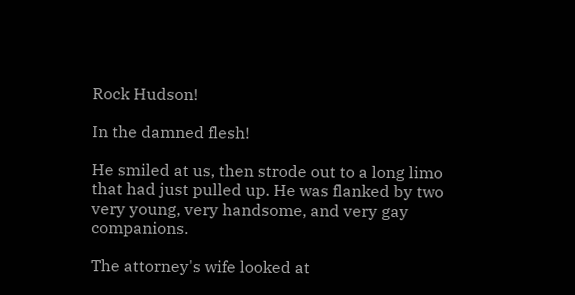Rock Hudson!

In the damned flesh!

He smiled at us, then strode out to a long limo that had just pulled up. He was flanked by two very young, very handsome, and very gay companions.

The attorney's wife looked at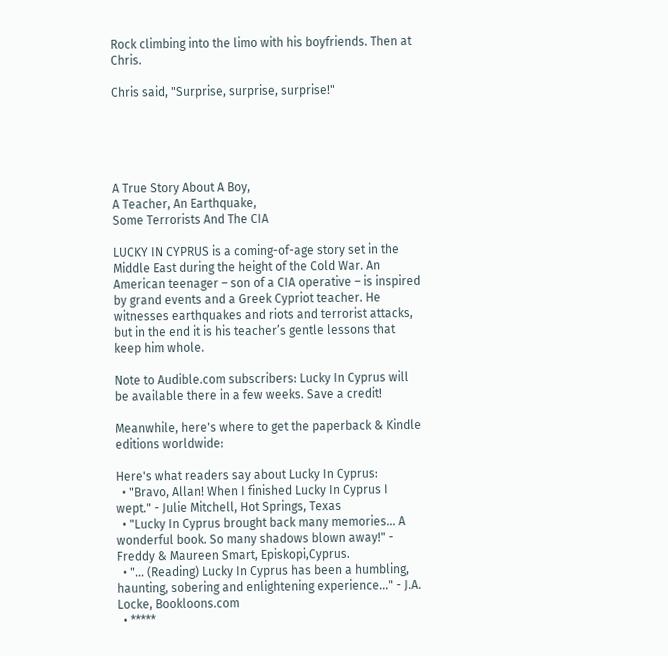Rock climbing into the limo with his boyfriends. Then at Chris.

Chris said, "Surprise, surprise, surprise!"





A True Story About A Boy,
A Teacher, An Earthquake,
Some Terrorists And The CIA

LUCKY IN CYPRUS is a coming-of-age story set in the Middle East during the height of the Cold War. An American teenager – son of a CIA operative – is inspired by grand events and a Greek Cypriot teacher. He witnesses earthquakes and riots and terrorist attacks, but in the end it is his teacher’s gentle lessons that keep him whole.

Note to Audible.com subscribers: Lucky In Cyprus will be available there in a few weeks. Save a credit!

Meanwhile, here's where to get the paperback & Kindle editions worldwide:

Here's what readers say about Lucky In Cyprus:
  • "Bravo, Allan! When I finished Lucky In Cyprus I wept." - Julie Mitchell, Hot Springs, Texas
  • "Lucky In Cyprus brought back many memories... A wonderful book. So many shadows blown away!" - Freddy & Maureen Smart, Episkopi,Cyprus.
  • "... (Reading) Lucky In Cyprus has been a humbling, haunting, sobering and enlightening experience..." - J.A. Locke, Bookloons.com
  • *****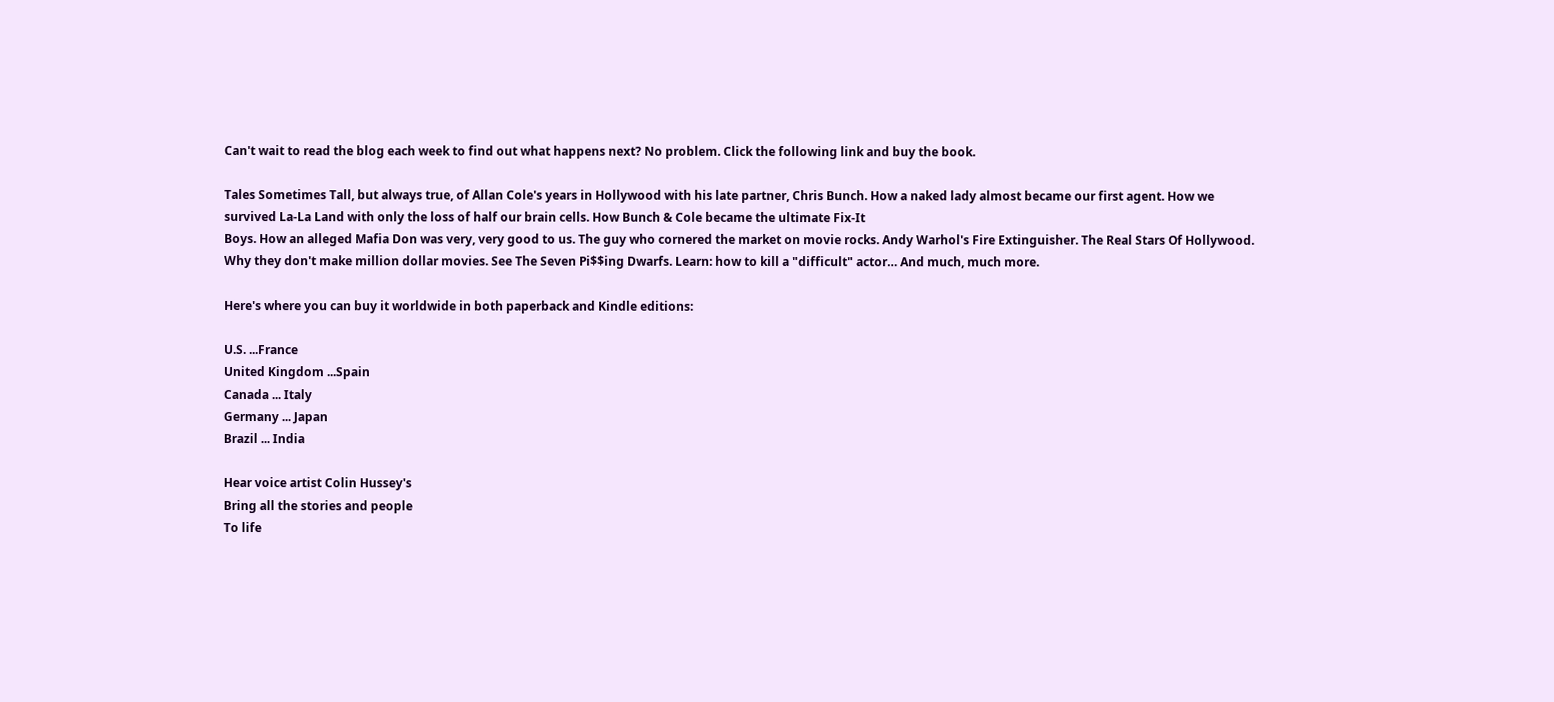Can't wait to read the blog each week to find out what happens next? No problem. Click the following link and buy the book.

Tales Sometimes Tall, but always true, of Allan Cole's years in Hollywood with his late partner, Chris Bunch. How a naked lady almost became our first agent. How we survived La-La Land with only the loss of half our brain cells. How Bunch & Cole became the ultimate Fix-It
Boys. How an alleged Mafia Don was very, very good to us. The guy who cornered the market on movie rocks. Andy Warhol's Fire Extinguisher. The Real Stars Of Hollywood. Why they don't make million dollar movies. See The Seven Pi$$ing Dwarfs. Learn: how to kill a "difficult" actor… And much, much more.

Here's where you can buy it worldwide in both paperback and Kindle editions:

U.S. ...France
United Kingdom ...Spain
Canada ... Italy
Germany ... Japan
Brazil ... India

Hear voice artist Colin Hussey's
Bring all the stories and people
To life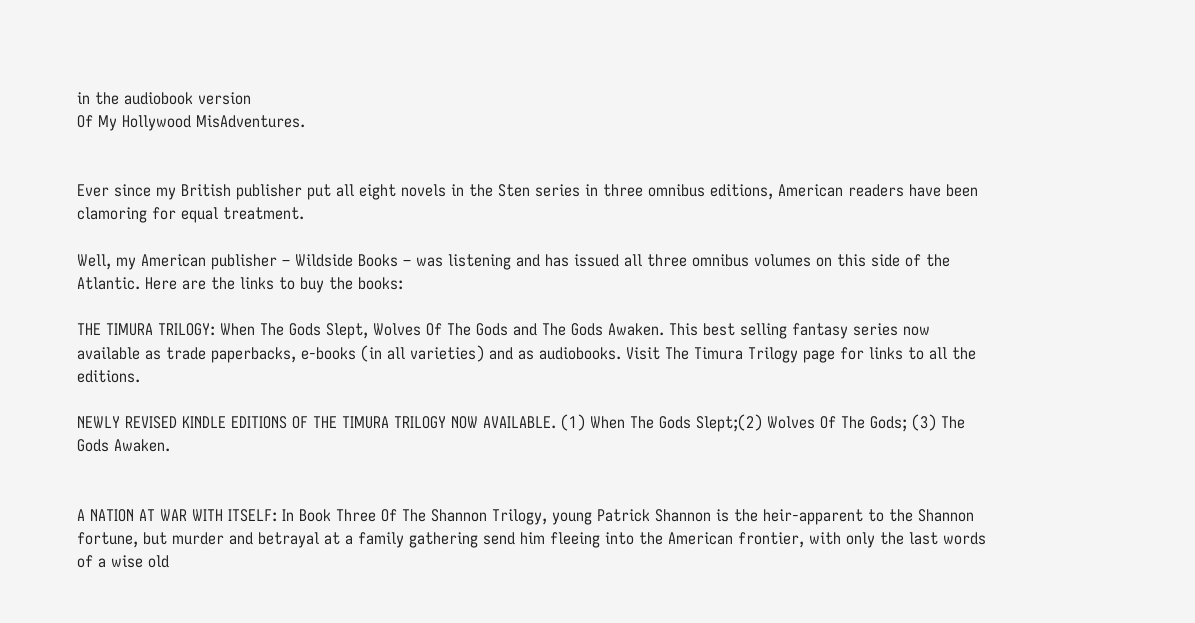in the audiobook version
Of My Hollywood MisAdventures.


Ever since my British publisher put all eight novels in the Sten series in three omnibus editions, American readers have been clamoring for equal treatment.

Well, my American publisher – Wildside Books – was listening and has issued all three omnibus volumes on this side of the Atlantic. Here are the links to buy the books:

THE TIMURA TRILOGY: When The Gods Slept, Wolves Of The Gods and The Gods Awaken. This best selling fantasy series now available as trade paperbacks, e-books (in all varieties) and as audiobooks. Visit The Timura Trilogy page for links to all the editions.

NEWLY REVISED KINDLE EDITIONS OF THE TIMURA TRILOGY NOW AVAILABLE. (1) When The Gods Slept;(2) Wolves Of The Gods; (3) The Gods Awaken.


A NATION AT WAR WITH ITSELF: In Book Three Of The Shannon Trilogy, young Patrick Shannon is the heir-apparent to the Shannon fortune, but murder and betrayal at a family gathering send him fleeing into the American frontier, with only the last words of a wise old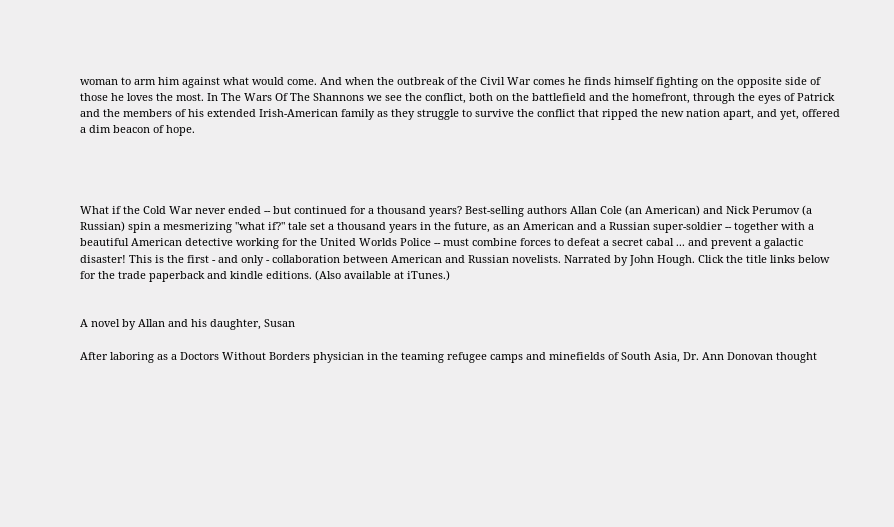woman to arm him against what would come. And when the outbreak of the Civil War comes he finds himself fighting on the opposite side of those he loves the most. In The Wars Of The Shannons we see the conflict, both on the battlefield and the homefront, through the eyes of Patrick and the members of his extended Irish-American family as they struggle to survive the conflict that ripped the new nation apart, and yet, offered a dim beacon of hope.




What if the Cold War never ended -- but continued for a thousand years? Best-selling authors Allan Cole (an American) and Nick Perumov (a Russian) spin a mesmerizing "what if?" tale set a thousand years in the future, as an American and a Russian super-soldier -- together with a beautiful American detective working for the United Worlds Police -- must combine forces to defeat a secret cabal ... and prevent a galactic disaster! This is the first - and only - collaboration between American and Russian novelists. Narrated by John Hough. Click the title links below for the trade paperback and kindle editions. (Also available at iTunes.)


A novel by Allan and his daughter, Susan

After laboring as a Doctors Without Borders physician in the teaming refugee camps and minefields of South Asia, Dr. Ann Donovan thought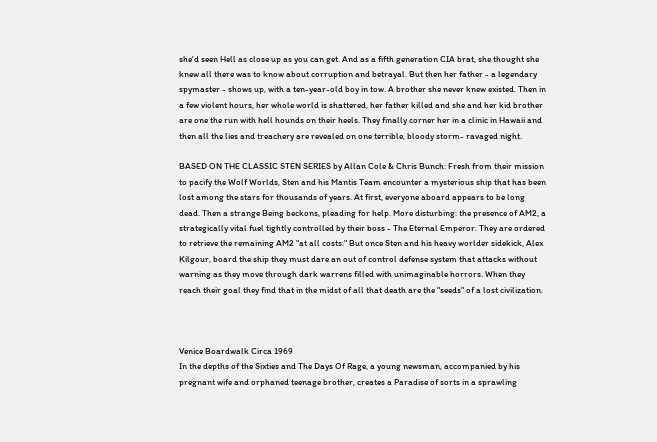she'd seen Hell as close up as you can get. And as a fifth generation CIA brat, she thought she knew all there was to know about corruption and betrayal. But then her father - a legendary spymaster - shows up, with a ten-year-old boy in tow. A brother she never knew existed. Then in a few violent hours, her whole world is shattered, her father killed and she and her kid brother are one the run with hell hounds on their heels. They finally corner her in a clinic in Hawaii and then all the lies and treachery are revealed on one terrible, bloody storm- ravaged night.

BASED ON THE CLASSIC STEN SERIES by Allan Cole & Chris Bunch: Fresh from their mission to pacify the Wolf Worlds, Sten and his Mantis Team encounter a mysterious ship that has been lost among the stars for thousands of years. At first, everyone aboard appears to be long dead. Then a strange Being beckons, pleading for help. More disturbing: the presence of AM2, a strategically vital fuel tightly controlled by their boss - The Eternal Emperor. They are ordered to retrieve the remaining AM2 "at all costs." But once Sten and his heavy worlder sidekick, Alex Kilgour, board the ship they must dare an out of control defense system that attacks without warning as they move through dark warrens filled with unimaginable horrors. When they reach their goal they find that in the midst of all that death are the "seeds" of a lost civilization.



Venice Boardwalk Circa 1969
In the depths of the Sixties and The Days Of Rage, a young newsman, accompanied by his pregnant wife and orphaned teenage brother, creates a Paradise of sorts in a sprawling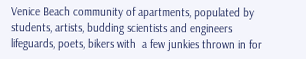Venice Beach community of apartments, populated by students, artists, budding scientists and engineers lifeguards, poets, bikers with  a few junkies thrown in for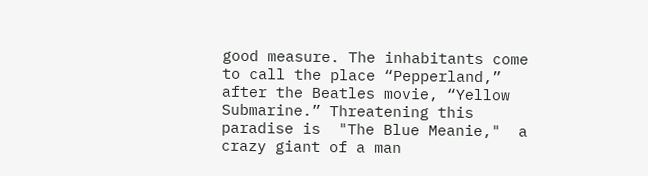good measure. The inhabitants come to call the place “Pepperland,” after the Beatles movie, “Yellow Submarine.” Threatening this paradise is  "The Blue Meanie,"  a crazy giant of a man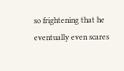so frightening that he eventually even scares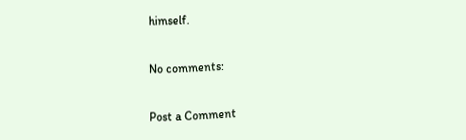himself.

No comments:

Post a Comment